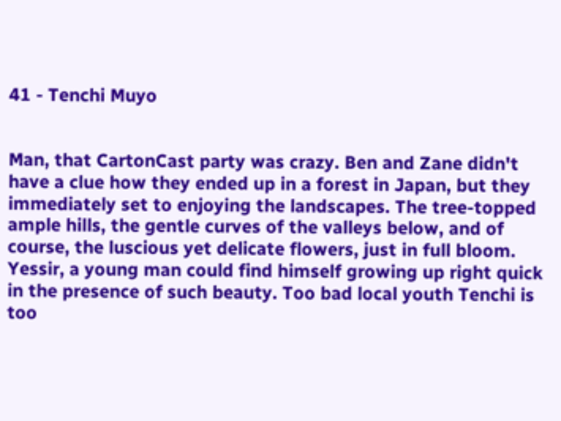41 - Tenchi Muyo


Man, that CartonCast party was crazy. Ben and Zane didn't have a clue how they ended up in a forest in Japan, but they immediately set to enjoying the landscapes. The tree-topped ample hills, the gentle curves of the valleys below, and of course, the luscious yet delicate flowers, just in full bloom. Yessir, a young man could find himself growing up right quick in the presence of such beauty. Too bad local youth Tenchi is too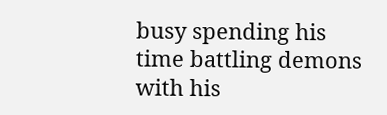busy spending his time battling demons with his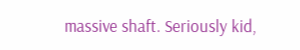massive shaft. Seriously kid,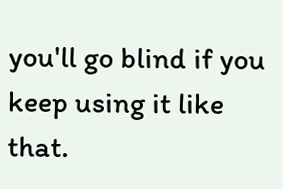you'll go blind if you keep using it like that.